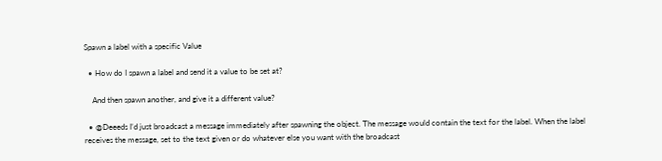Spawn a label with a specific Value

  • How do I spawn a label and send it a value to be set at?

    And then spawn another, and give it a different value?

  • @Deeeds I’d just broadcast a message immediately after spawning the object. The message would contain the text for the label. When the label receives the message, set to the text given or do whatever else you want with the broadcast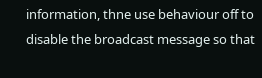information, thne use behaviour off to disable the broadcast message so that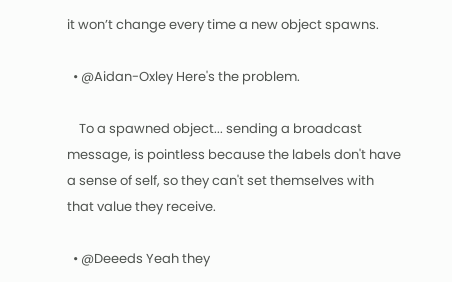it won’t change every time a new object spawns.

  • @Aidan-Oxley Here's the problem.

    To a spawned object... sending a broadcast message, is pointless because the labels don't have a sense of self, so they can't set themselves with that value they receive.

  • @Deeeds Yeah they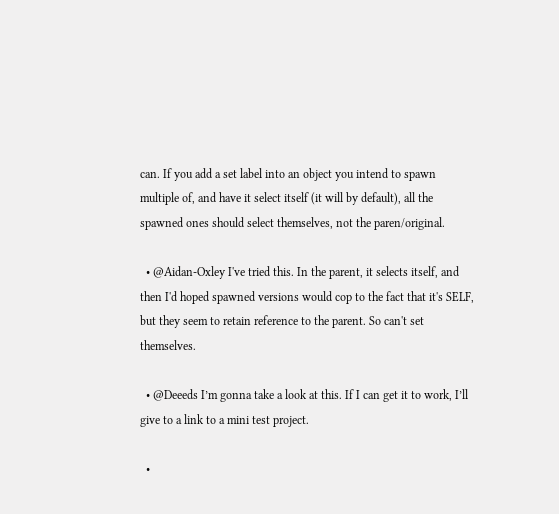can. If you add a set label into an object you intend to spawn multiple of, and have it select itself (it will by default), all the spawned ones should select themselves, not the paren/original.

  • @Aidan-Oxley I've tried this. In the parent, it selects itself, and then I'd hoped spawned versions would cop to the fact that it's SELF, but they seem to retain reference to the parent. So can't set themselves.

  • @Deeeds I’m gonna take a look at this. If I can get it to work, I’ll give to a link to a mini test project.

  •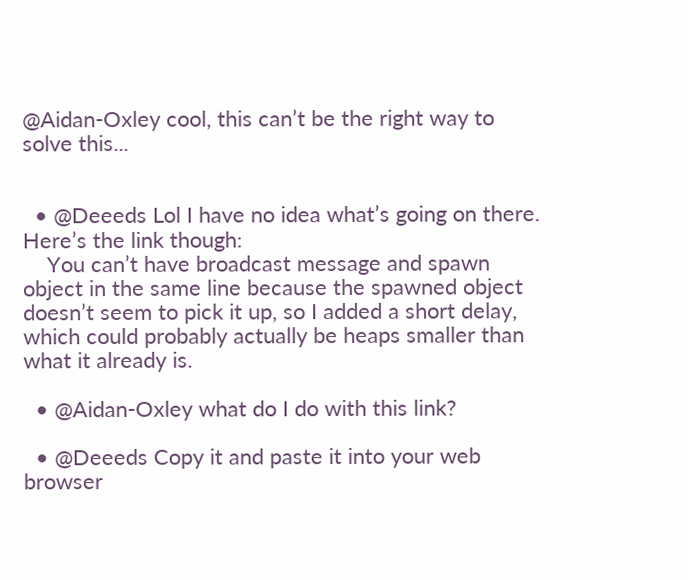@Aidan-Oxley cool, this can’t be the right way to solve this...


  • @Deeeds Lol I have no idea what’s going on there. Here’s the link though:
    You can’t have broadcast message and spawn object in the same line because the spawned object doesn’t seem to pick it up, so I added a short delay, which could probably actually be heaps smaller than what it already is.

  • @Aidan-Oxley what do I do with this link?

  • @Deeeds Copy it and paste it into your web browser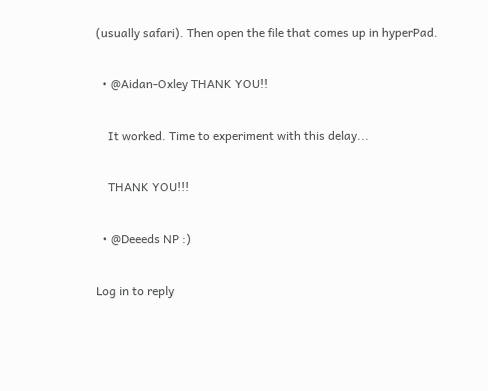(usually safari). Then open the file that comes up in hyperPad.

  • @Aidan-Oxley THANK YOU!!

    It worked. Time to experiment with this delay...

    THANK YOU!!!

  • @Deeeds NP :)

Log in to reply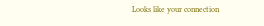Looks like your connection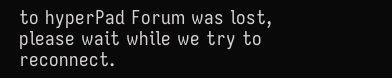to hyperPad Forum was lost, please wait while we try to reconnect.